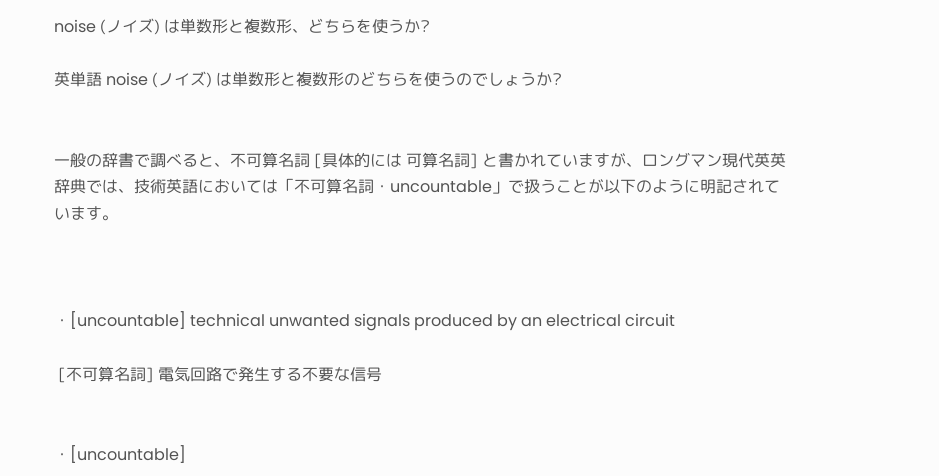noise (ノイズ) は単数形と複数形、どちらを使うか?

英単語 noise (ノイズ) は単数形と複数形のどちらを使うのでしょうか?


一般の辞書で調べると、不可算名詞 [具体的には 可算名詞] と書かれていますが、ロングマン現代英英辞典では、技術英語においては「不可算名詞・uncountable」で扱うことが以下のように明記されています。



・[uncountable] technical unwanted signals produced by an electrical circuit

 [不可算名詞] 電気回路で発生する不要な信号


・[uncountable]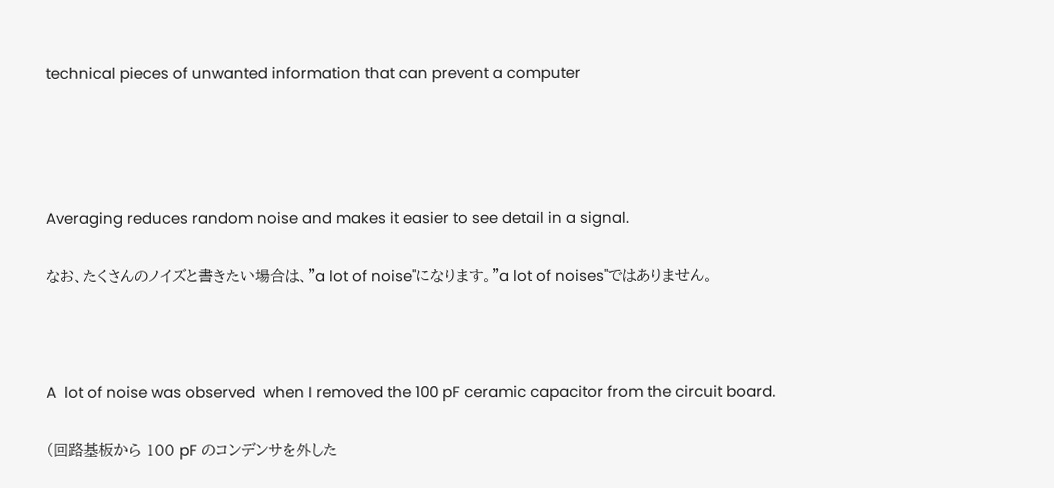technical pieces of unwanted information that can prevent a computer




Averaging reduces random noise and makes it easier to see detail in a signal.

なお、たくさんのノイズと書きたい場合は、"a lot of noise"になります。"a lot of noises"ではありません。



A  lot of noise was observed  when I removed the 100 pF ceramic capacitor from the circuit board.

(回路基板から 100 pF のコンデンサを外した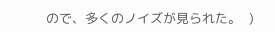ので、多くのノイズが見られた。  )